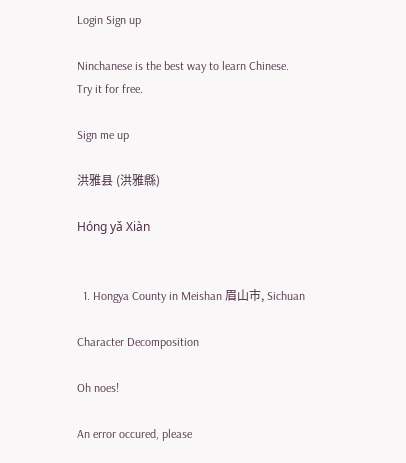Login Sign up

Ninchanese is the best way to learn Chinese.
Try it for free.

Sign me up

洪雅县 (洪雅縣)

Hóng yǎ Xiàn


  1. Hongya County in Meishan 眉山市, Sichuan

Character Decomposition

Oh noes!

An error occured, please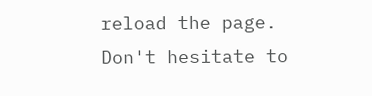reload the page.
Don't hesitate to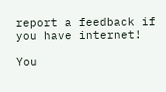report a feedback if you have internet!

You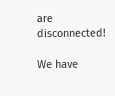are disconnected!

We have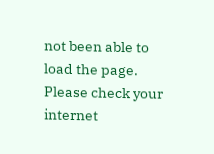not been able to load the page.
Please check your internet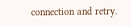connection and retry.